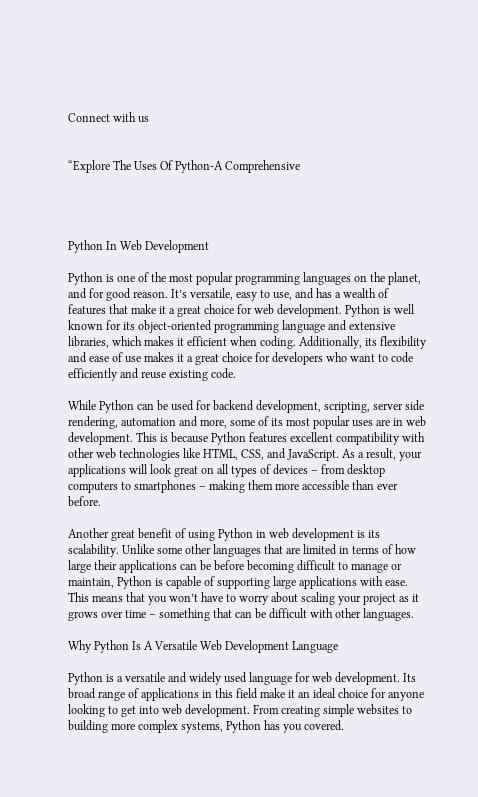Connect with us


“Explore The Uses Of Python-A Comprehensive




Python In Web Development

Python is one of the most popular programming languages on the planet, and for good reason. It’s versatile, easy to use, and has a wealth of features that make it a great choice for web development. Python is well known for its object-oriented programming language and extensive libraries, which makes it efficient when coding. Additionally, its flexibility and ease of use makes it a great choice for developers who want to code efficiently and reuse existing code.

While Python can be used for backend development, scripting, server side rendering, automation and more, some of its most popular uses are in web development. This is because Python features excellent compatibility with other web technologies like HTML, CSS, and JavaScript. As a result, your applications will look great on all types of devices – from desktop computers to smartphones – making them more accessible than ever before.

Another great benefit of using Python in web development is its scalability. Unlike some other languages that are limited in terms of how large their applications can be before becoming difficult to manage or maintain, Python is capable of supporting large applications with ease. This means that you won’t have to worry about scaling your project as it grows over time – something that can be difficult with other languages.

Why Python Is A Versatile Web Development Language

Python is a versatile and widely used language for web development. Its broad range of applications in this field make it an ideal choice for anyone looking to get into web development. From creating simple websites to building more complex systems, Python has you covered.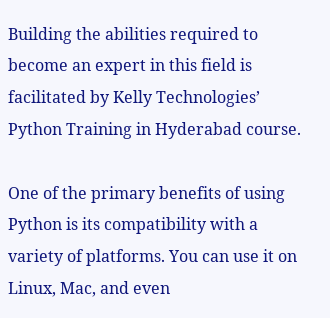Building the abilities required to become an expert in this field is facilitated by Kelly Technologies’ Python Training in Hyderabad course.

One of the primary benefits of using Python is its compatibility with a variety of platforms. You can use it on Linux, Mac, and even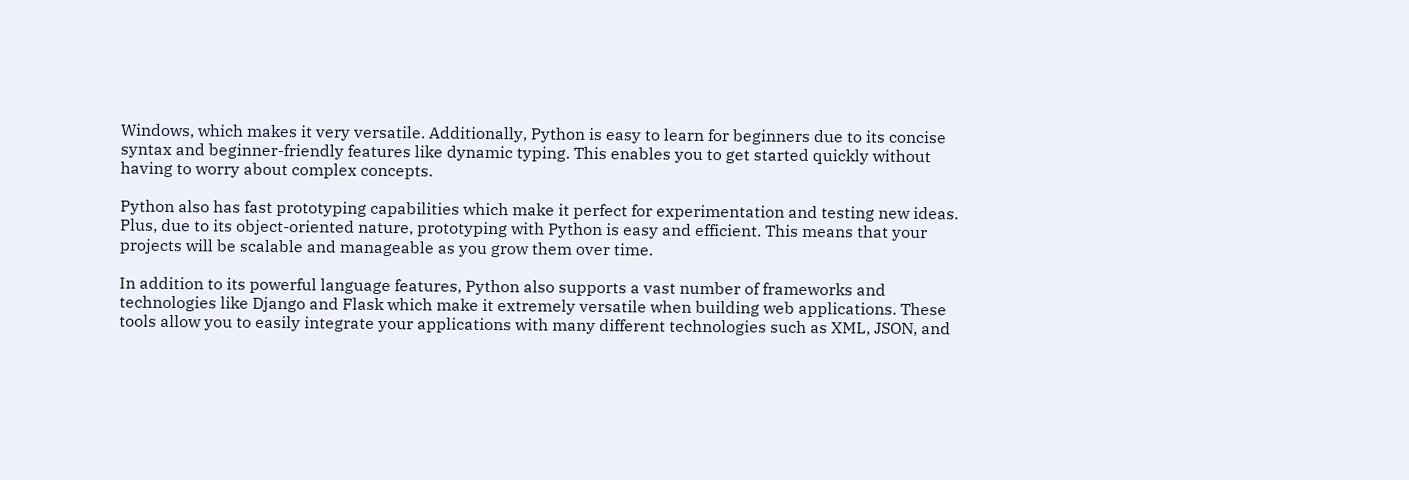Windows, which makes it very versatile. Additionally, Python is easy to learn for beginners due to its concise syntax and beginner-friendly features like dynamic typing. This enables you to get started quickly without having to worry about complex concepts.

Python also has fast prototyping capabilities which make it perfect for experimentation and testing new ideas. Plus, due to its object-oriented nature, prototyping with Python is easy and efficient. This means that your projects will be scalable and manageable as you grow them over time.

In addition to its powerful language features, Python also supports a vast number of frameworks and technologies like Django and Flask which make it extremely versatile when building web applications. These tools allow you to easily integrate your applications with many different technologies such as XML, JSON, and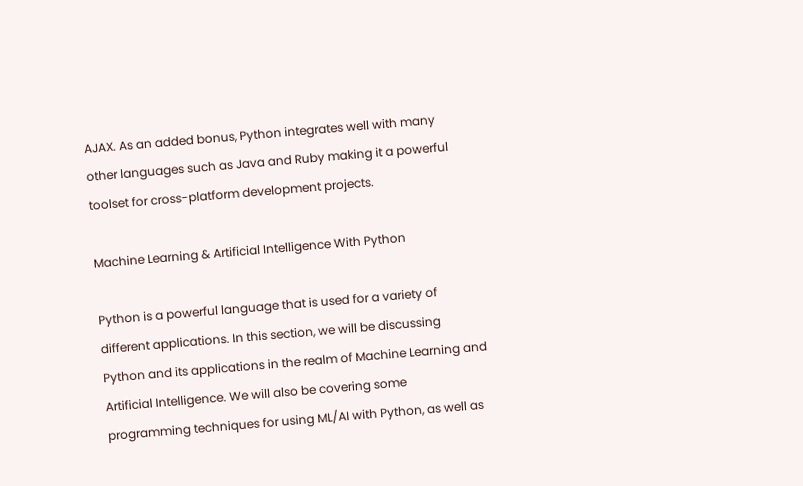AJAX. As an added bonus, Python integrates well with many other languages such as Java and Ruby making it a powerful toolset for cross-platform development projects.

Machine Learning & Artificial Intelligence With Python

Python is a powerful language that is used for a variety of different applications. In this section, we will be discussing Python and its applications in the realm of Machine Learning and Artificial Intelligence. We will also be covering some programming techniques for using ML/AI with Python, as well as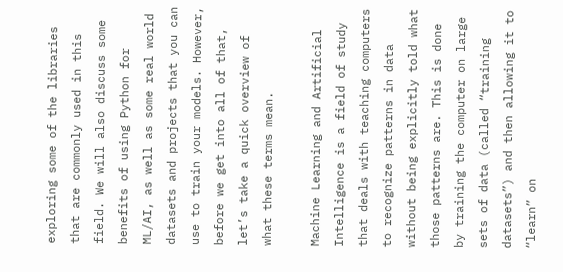exploring some of the libraries that are commonly used in this field. We will also discuss some benefits of using Python for ML/AI, as well as some real world datasets and projects that you can use to train your models. However, before we get into all of that, let’s take a quick overview of what these terms mean.

Machine Learning and Artificial Intelligence is a field of study that deals with teaching computers to recognize patterns in data without being explicitly told what those patterns are. This is done by training the computer on large sets of data (called “training datasets”) and then allowing it to “learn” on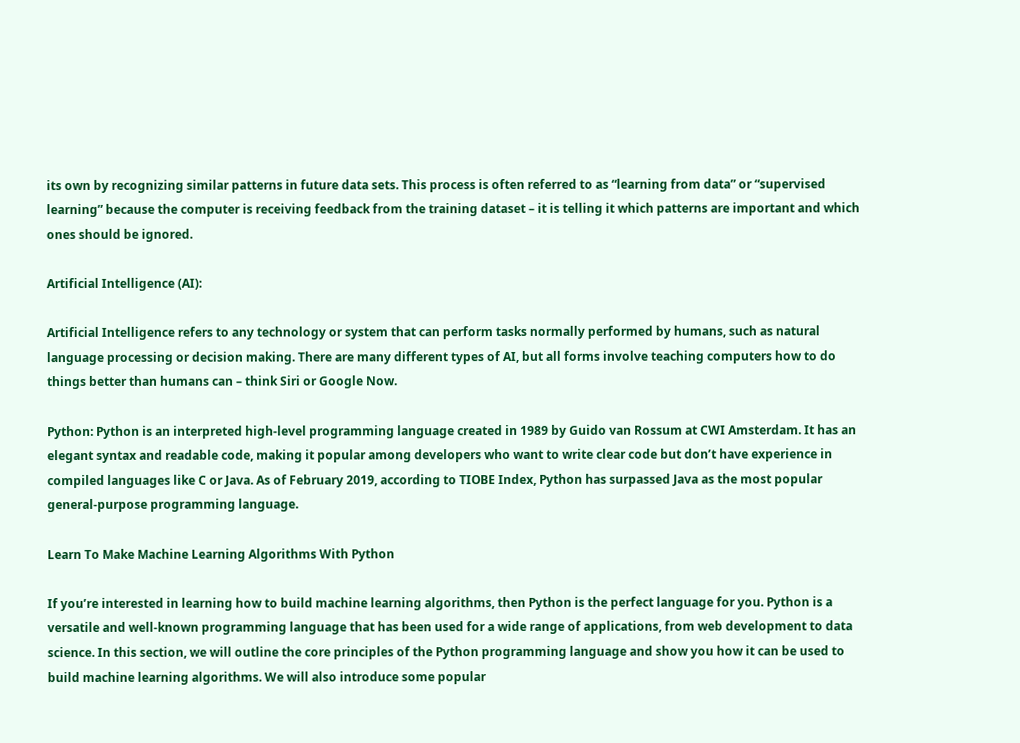its own by recognizing similar patterns in future data sets. This process is often referred to as “learning from data” or “supervised learning” because the computer is receiving feedback from the training dataset – it is telling it which patterns are important and which ones should be ignored.

Artificial Intelligence (AI):

Artificial Intelligence refers to any technology or system that can perform tasks normally performed by humans, such as natural language processing or decision making. There are many different types of AI, but all forms involve teaching computers how to do things better than humans can – think Siri or Google Now.

Python: Python is an interpreted high-level programming language created in 1989 by Guido van Rossum at CWI Amsterdam. It has an elegant syntax and readable code, making it popular among developers who want to write clear code but don’t have experience in compiled languages like C or Java. As of February 2019, according to TIOBE Index, Python has surpassed Java as the most popular general-purpose programming language.

Learn To Make Machine Learning Algorithms With Python

If you’re interested in learning how to build machine learning algorithms, then Python is the perfect language for you. Python is a versatile and well-known programming language that has been used for a wide range of applications, from web development to data science. In this section, we will outline the core principles of the Python programming language and show you how it can be used to build machine learning algorithms. We will also introduce some popular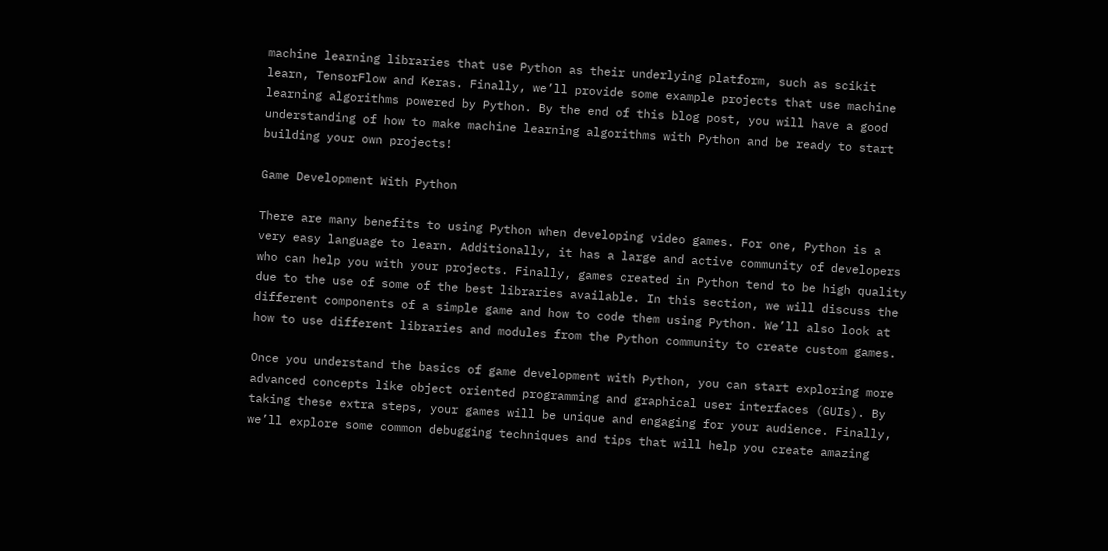machine learning libraries that use Python as their underlying platform, such as scikit learn, TensorFlow and Keras. Finally, we’ll provide some example projects that use machine learning algorithms powered by Python. By the end of this blog post, you will have a good understanding of how to make machine learning algorithms with Python and be ready to start building your own projects!

Game Development With Python

There are many benefits to using Python when developing video games. For one, Python is a very easy language to learn. Additionally, it has a large and active community of developers who can help you with your projects. Finally, games created in Python tend to be high quality due to the use of some of the best libraries available. In this section, we will discuss the different components of a simple game and how to code them using Python. We’ll also look at how to use different libraries and modules from the Python community to create custom games.

Once you understand the basics of game development with Python, you can start exploring more advanced concepts like object oriented programming and graphical user interfaces (GUIs). By taking these extra steps, your games will be unique and engaging for your audience. Finally, we’ll explore some common debugging techniques and tips that will help you create amazing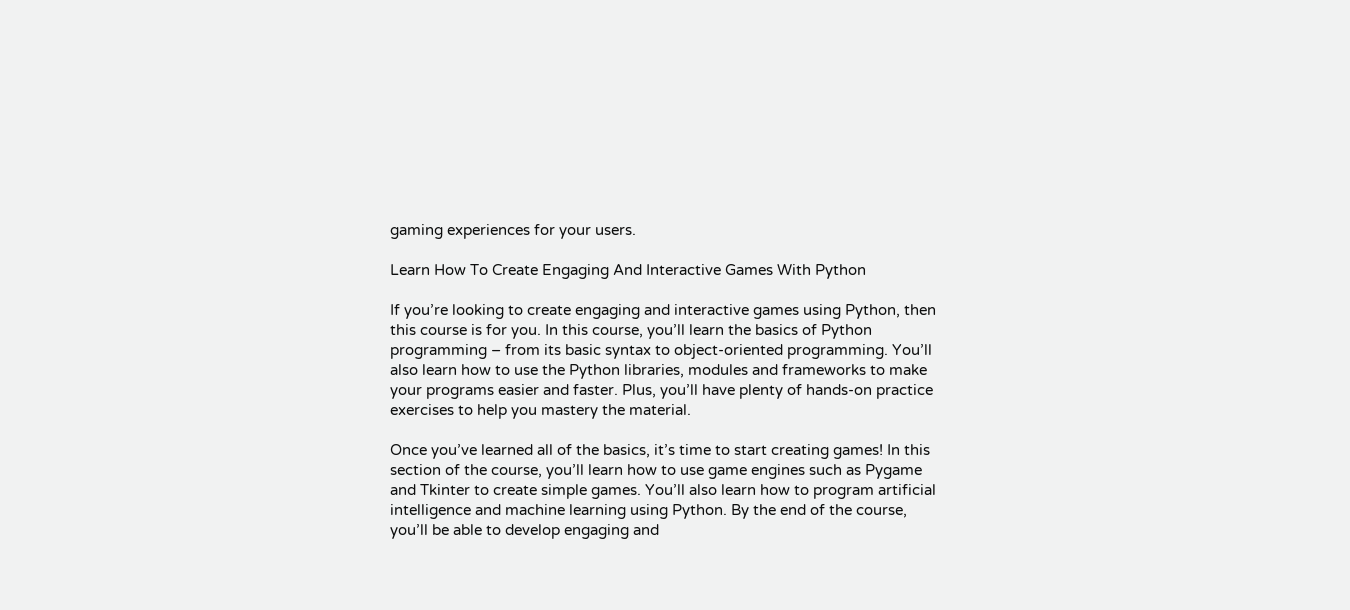gaming experiences for your users.

Learn How To Create Engaging And Interactive Games With Python

If you’re looking to create engaging and interactive games using Python, then this course is for you. In this course, you’ll learn the basics of Python programming – from its basic syntax to object-oriented programming. You’ll also learn how to use the Python libraries, modules and frameworks to make your programs easier and faster. Plus, you’ll have plenty of hands-on practice exercises to help you mastery the material.

Once you’ve learned all of the basics, it’s time to start creating games! In this section of the course, you’ll learn how to use game engines such as Pygame and Tkinter to create simple games. You’ll also learn how to program artificial intelligence and machine learning using Python. By the end of the course, you’ll be able to develop engaging and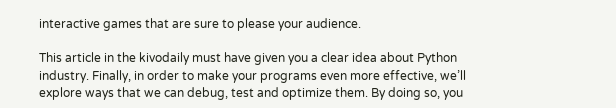interactive games that are sure to please your audience.

This article in the kivodaily must have given you a clear idea about Python industry. Finally, in order to make your programs even more effective, we’ll explore ways that we can debug, test and optimize them. By doing so, you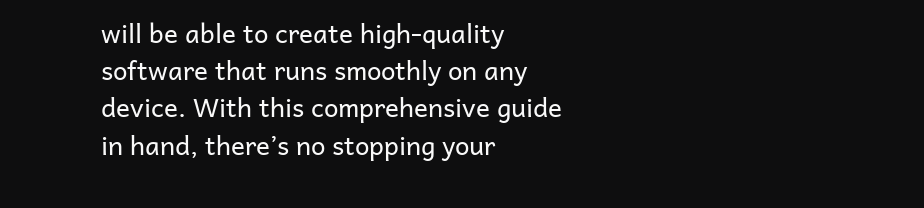will be able to create high-quality software that runs smoothly on any device. With this comprehensive guide in hand, there’s no stopping your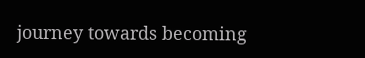journey towards becoming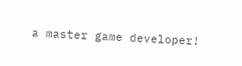a master game developer!